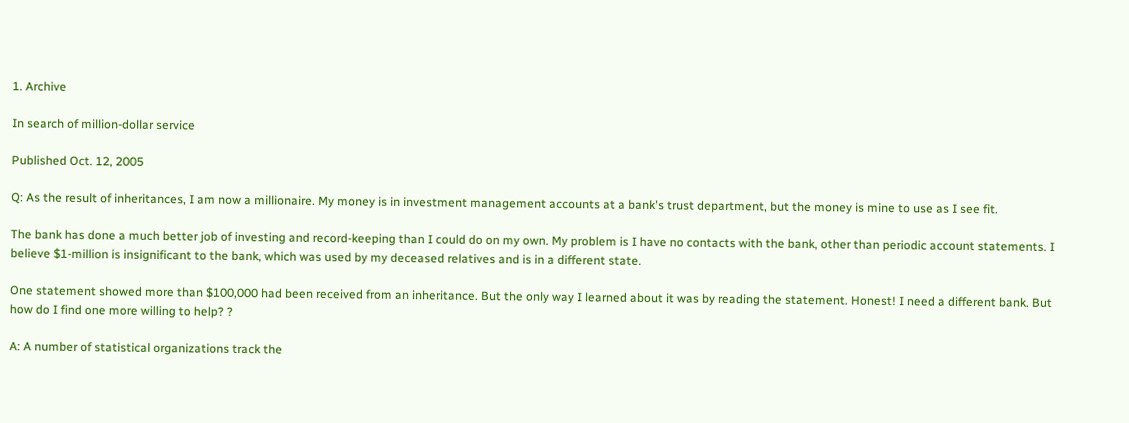1. Archive

In search of million-dollar service

Published Oct. 12, 2005

Q: As the result of inheritances, I am now a millionaire. My money is in investment management accounts at a bank's trust department, but the money is mine to use as I see fit.

The bank has done a much better job of investing and record-keeping than I could do on my own. My problem is I have no contacts with the bank, other than periodic account statements. I believe $1-million is insignificant to the bank, which was used by my deceased relatives and is in a different state.

One statement showed more than $100,000 had been received from an inheritance. But the only way I learned about it was by reading the statement. Honest! I need a different bank. But how do I find one more willing to help? ?

A: A number of statistical organizations track the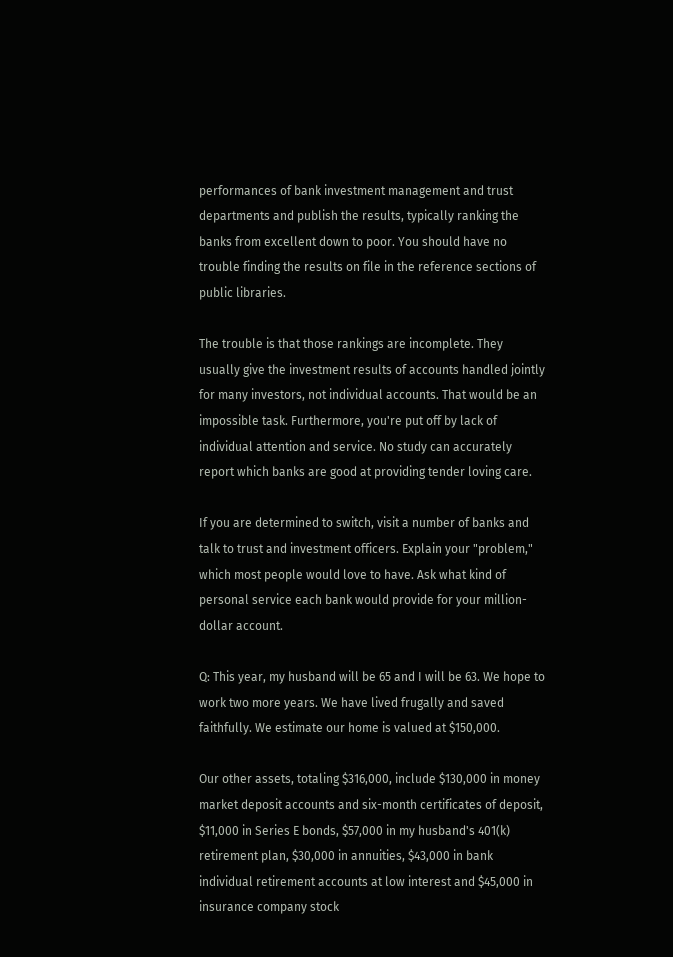performances of bank investment management and trust departments and publish the results, typically ranking the banks from excellent down to poor. You should have no trouble finding the results on file in the reference sections of public libraries.

The trouble is that those rankings are incomplete. They usually give the investment results of accounts handled jointly for many investors, not individual accounts. That would be an impossible task. Furthermore, you're put off by lack of individual attention and service. No study can accurately report which banks are good at providing tender loving care.

If you are determined to switch, visit a number of banks and talk to trust and investment officers. Explain your "problem," which most people would love to have. Ask what kind of personal service each bank would provide for your million-dollar account.

Q: This year, my husband will be 65 and I will be 63. We hope to work two more years. We have lived frugally and saved faithfully. We estimate our home is valued at $150,000.

Our other assets, totaling $316,000, include $130,000 in money market deposit accounts and six-month certificates of deposit, $11,000 in Series E bonds, $57,000 in my husband's 401(k) retirement plan, $30,000 in annuities, $43,000 in bank individual retirement accounts at low interest and $45,000 in insurance company stock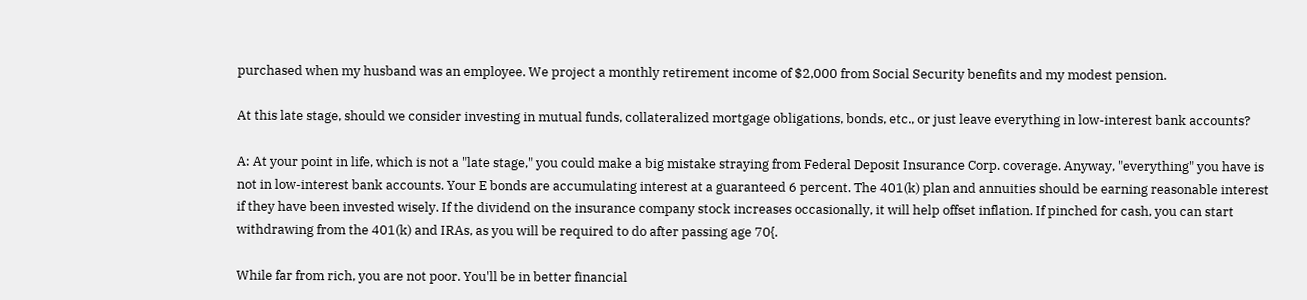purchased when my husband was an employee. We project a monthly retirement income of $2,000 from Social Security benefits and my modest pension.

At this late stage, should we consider investing in mutual funds, collateralized mortgage obligations, bonds, etc., or just leave everything in low-interest bank accounts?

A: At your point in life, which is not a "late stage," you could make a big mistake straying from Federal Deposit Insurance Corp. coverage. Anyway, "everything" you have is not in low-interest bank accounts. Your E bonds are accumulating interest at a guaranteed 6 percent. The 401(k) plan and annuities should be earning reasonable interest if they have been invested wisely. If the dividend on the insurance company stock increases occasionally, it will help offset inflation. If pinched for cash, you can start withdrawing from the 401(k) and IRAs, as you will be required to do after passing age 70{.

While far from rich, you are not poor. You'll be in better financial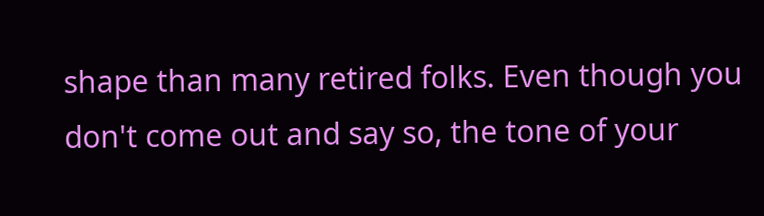shape than many retired folks. Even though you don't come out and say so, the tone of your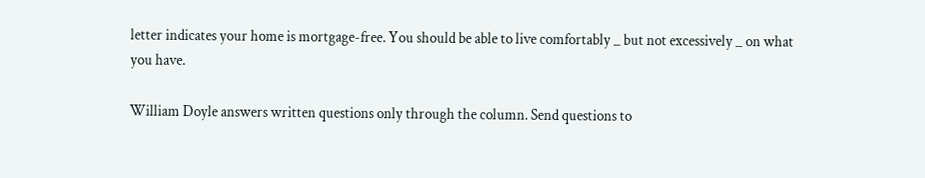letter indicates your home is mortgage-free. You should be able to live comfortably _ but not excessively _ on what you have.

William Doyle answers written questions only through the column. Send questions to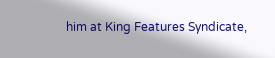him at King Features Syndicate,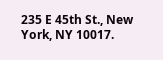235 E 45th St., New York, NY 10017.